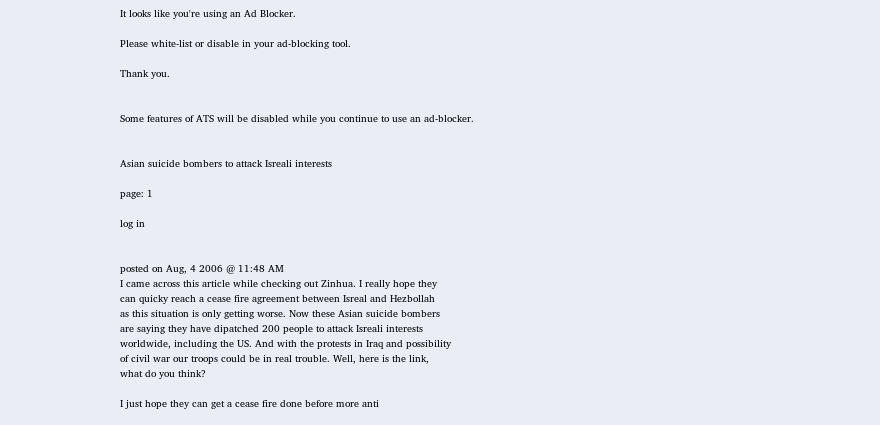It looks like you're using an Ad Blocker.

Please white-list or disable in your ad-blocking tool.

Thank you.


Some features of ATS will be disabled while you continue to use an ad-blocker.


Asian suicide bombers to attack Isreali interests

page: 1

log in


posted on Aug, 4 2006 @ 11:48 AM
I came across this article while checking out Zinhua. I really hope they
can quicky reach a cease fire agreement between Isreal and Hezbollah
as this situation is only getting worse. Now these Asian suicide bombers
are saying they have dipatched 200 people to attack Isreali interests
worldwide, including the US. And with the protests in Iraq and possibility
of civil war our troops could be in real trouble. Well, here is the link,
what do you think?

I just hope they can get a cease fire done before more anti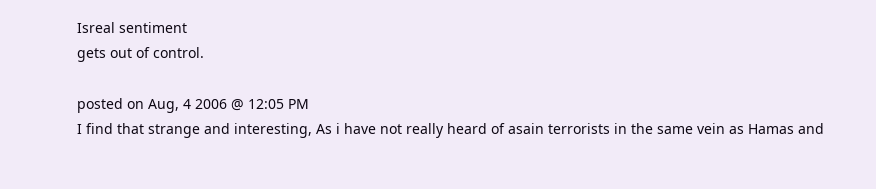Isreal sentiment
gets out of control.

posted on Aug, 4 2006 @ 12:05 PM
I find that strange and interesting, As i have not really heard of asain terrorists in the same vein as Hamas and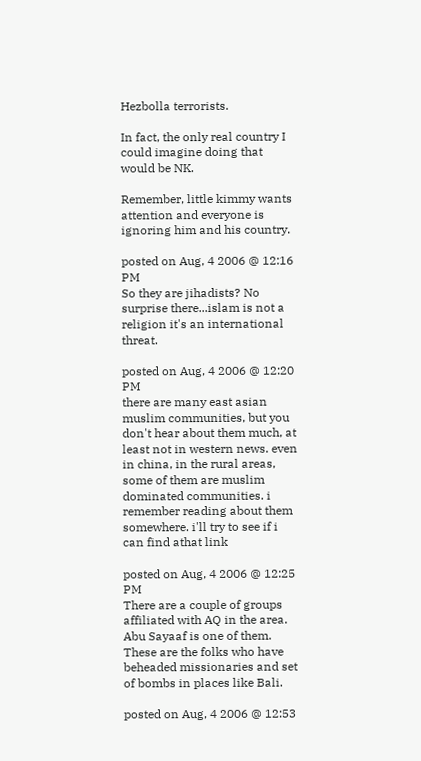Hezbolla terrorists.

In fact, the only real country I could imagine doing that would be NK.

Remember, little kimmy wants attention and everyone is ignoring him and his country.

posted on Aug, 4 2006 @ 12:16 PM
So they are jihadists? No surprise there...islam is not a religion it's an international threat.

posted on Aug, 4 2006 @ 12:20 PM
there are many east asian muslim communities, but you don't hear about them much, at least not in western news. even in china, in the rural areas, some of them are muslim dominated communities. i remember reading about them somewhere. i'll try to see if i can find athat link

posted on Aug, 4 2006 @ 12:25 PM
There are a couple of groups affiliated with AQ in the area. Abu Sayaaf is one of them. These are the folks who have beheaded missionaries and set of bombs in places like Bali.

posted on Aug, 4 2006 @ 12:53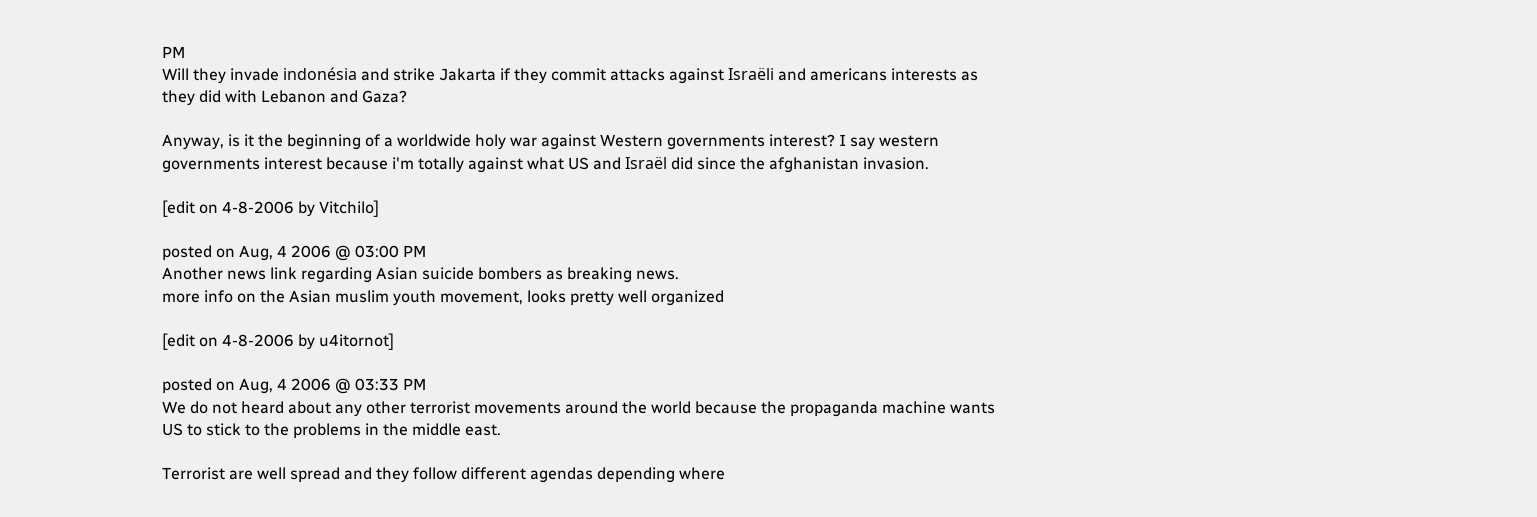PM
Will they invade indonésia and strike Jakarta if they commit attacks against Israëli and americans interests as they did with Lebanon and Gaza?

Anyway, is it the beginning of a worldwide holy war against Western governments interest? I say western governments interest because i'm totally against what US and Israël did since the afghanistan invasion.

[edit on 4-8-2006 by Vitchilo]

posted on Aug, 4 2006 @ 03:00 PM
Another news link regarding Asian suicide bombers as breaking news.
more info on the Asian muslim youth movement, looks pretty well organized

[edit on 4-8-2006 by u4itornot]

posted on Aug, 4 2006 @ 03:33 PM
We do not heard about any other terrorist movements around the world because the propaganda machine wants US to stick to the problems in the middle east.

Terrorist are well spread and they follow different agendas depending where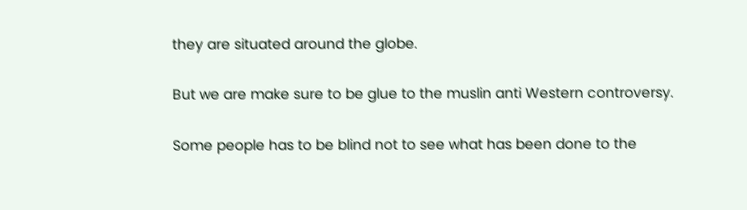they are situated around the globe.

But we are make sure to be glue to the muslin anti Western controversy.

Some people has to be blind not to see what has been done to the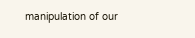manipulation of our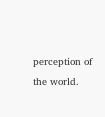perception of the world.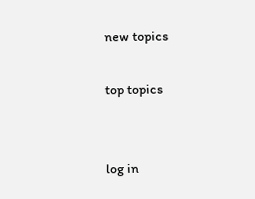new topics

top topics


log in